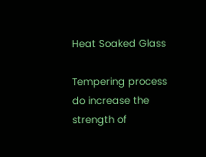Heat Soaked Glass

Tempering process do increase the strength of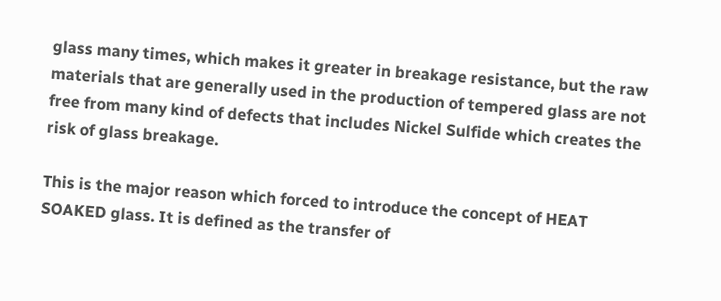glass many times, which makes it greater in breakage resistance, but the raw materials that are generally used in the production of tempered glass are not free from many kind of defects that includes Nickel Sulfide which creates the risk of glass breakage.

This is the major reason which forced to introduce the concept of HEAT SOAKED glass. It is defined as the transfer of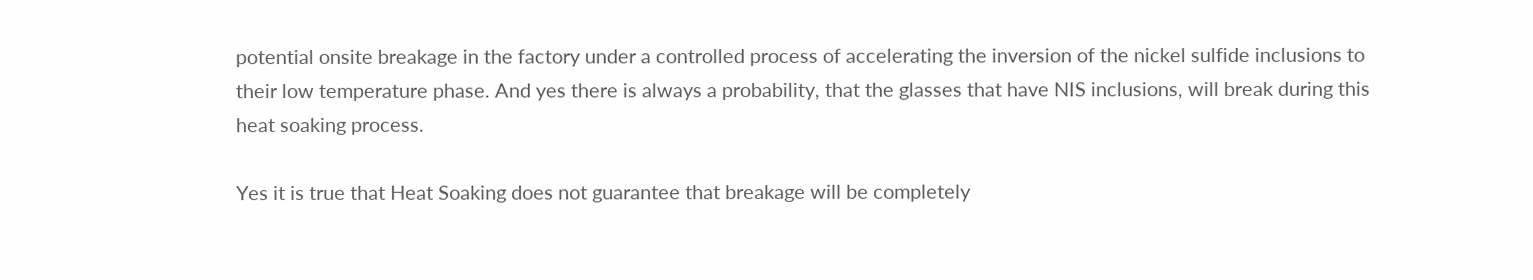potential onsite breakage in the factory under a controlled process of accelerating the inversion of the nickel sulfide inclusions to their low temperature phase. And yes there is always a probability, that the glasses that have NIS inclusions, will break during this heat soaking process.

Yes it is true that Heat Soaking does not guarantee that breakage will be completely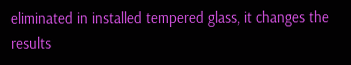eliminated in installed tempered glass, it changes the results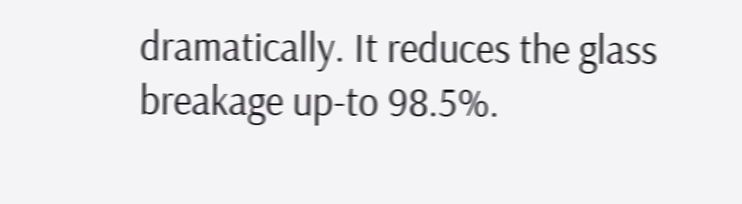dramatically. It reduces the glass breakage up-to 98.5%.